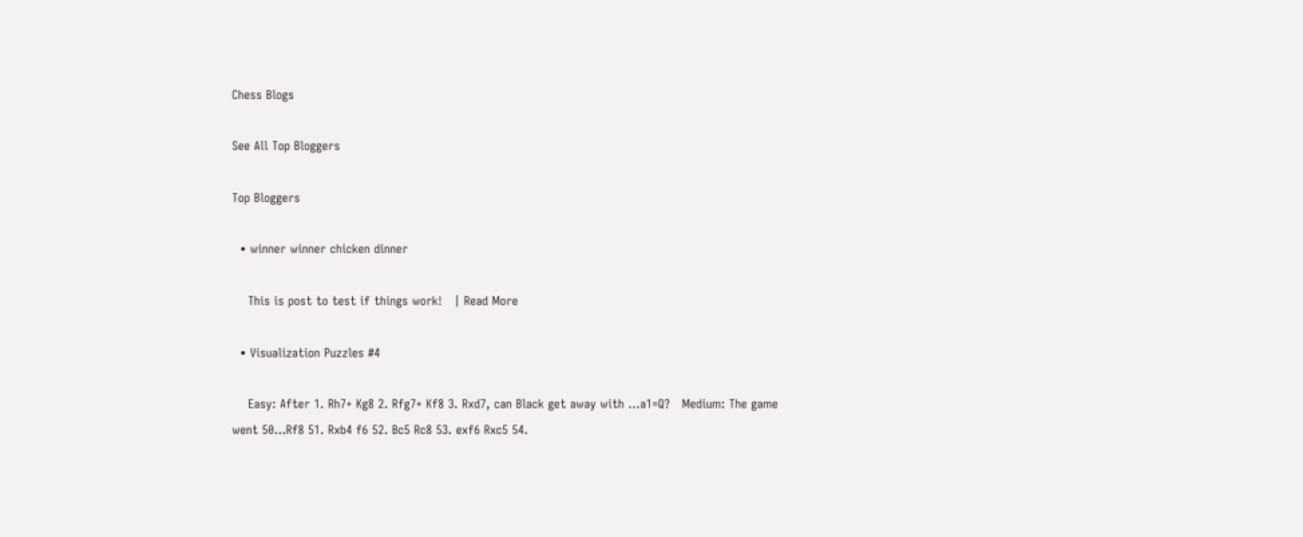Chess Blogs

See All Top Bloggers

Top Bloggers

  • winner winner chicken dinner

    This is post to test if things work!   | Read More

  • Visualization Puzzles #4

    Easy: After 1. Rh7+ Kg8 2. Rfg7+ Kf8 3. Rxd7, can Black get away with ...a1=Q?   Medium: The game went 50...Rf8 51. Rxb4 f6 52. Bc5 Rc8 53. exf6 Rxc5 54.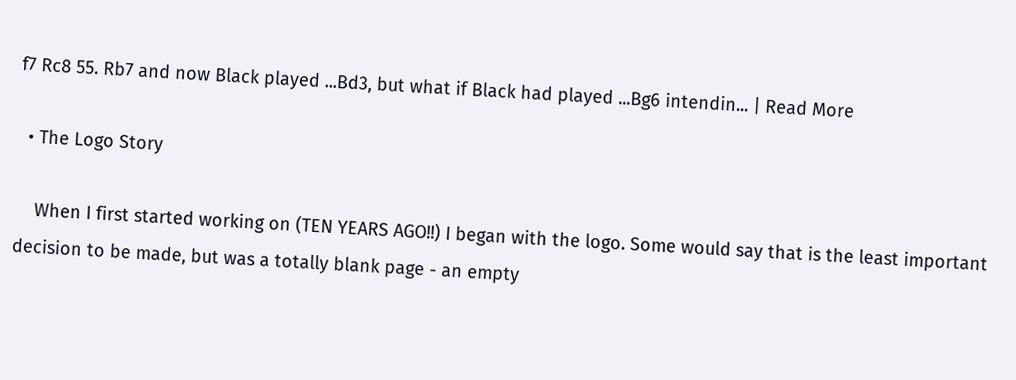f7 Rc8 55. Rb7 and now Black played ...Bd3, but what if Black had played ...Bg6 intendin... | Read More

  • The Logo Story

    When I first started working on (TEN YEARS AGO!!) I began with the logo. Some would say that is the least important decision to be made, but was a totally blank page - an empty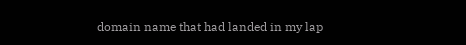domain name that had landed in my lap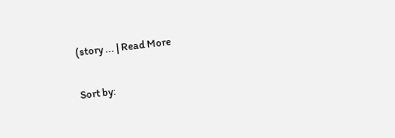(story ... | Read More

Sort by: